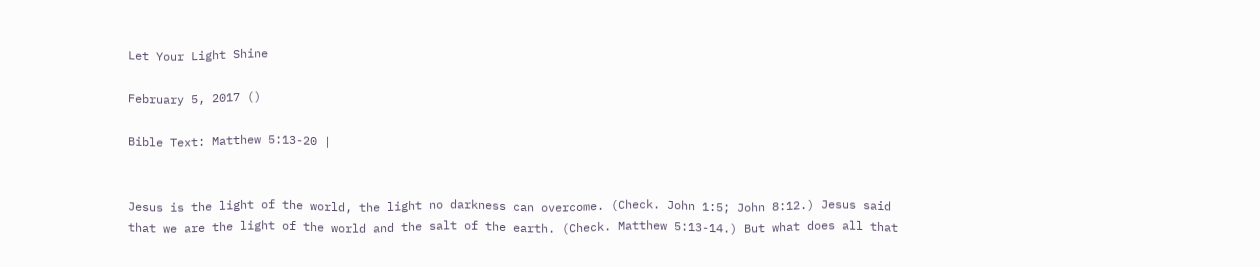Let Your Light Shine

February 5, 2017 ()

Bible Text: Matthew 5:13-20 |


Jesus is the light of the world, the light no darkness can overcome. (Check. John 1:5; John 8:12.) Jesus said that we are the light of the world and the salt of the earth. (Check. Matthew 5:13-14.) But what does all that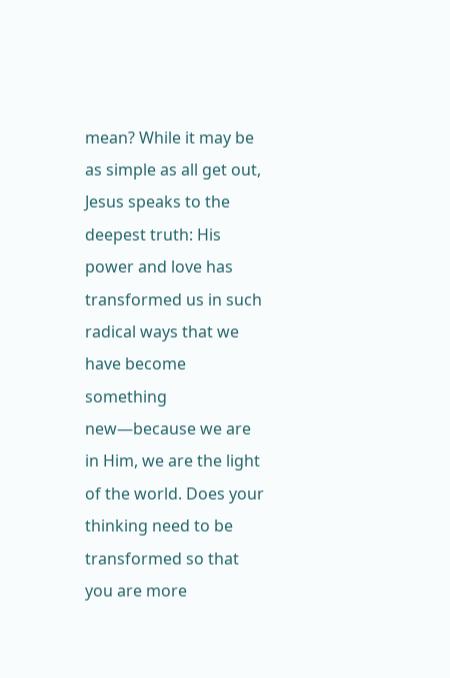mean? While it may be as simple as all get out, Jesus speaks to the deepest truth: His power and love has transformed us in such radical ways that we have become something new—because we are in Him, we are the light of the world. Does your thinking need to be transformed so that you are more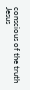conscious of the truth Jesus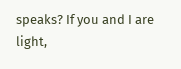speaks? If you and I are light,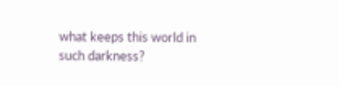what keeps this world in such darkness?